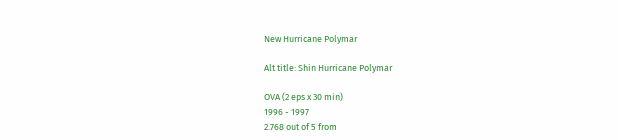New Hurricane Polymar

Alt title: Shin Hurricane Polymar

OVA (2 eps x 30 min)
1996 - 1997
2.768 out of 5 from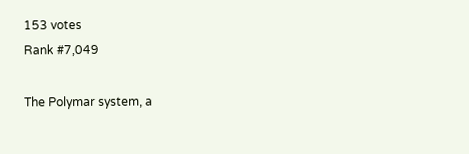153 votes
Rank #7,049

The Polymar system, a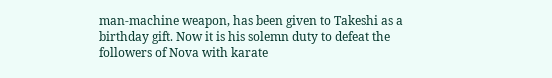man-machine weapon, has been given to Takeshi as a birthday gift. Now it is his solemn duty to defeat the followers of Nova with karate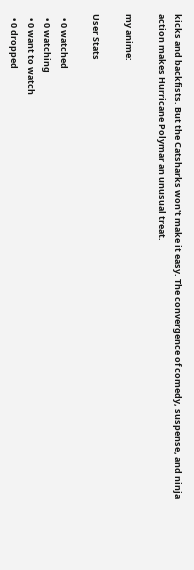kicks and backfists. But the Catsharks won't make it easy. The convergence of comedy, suspense, and ninja action makes Hurricane Polymar an unusual treat.

my anime:

User Stats

  • 0 watched
  • 0 watching
  • 0 want to watch
  • 0 dropped